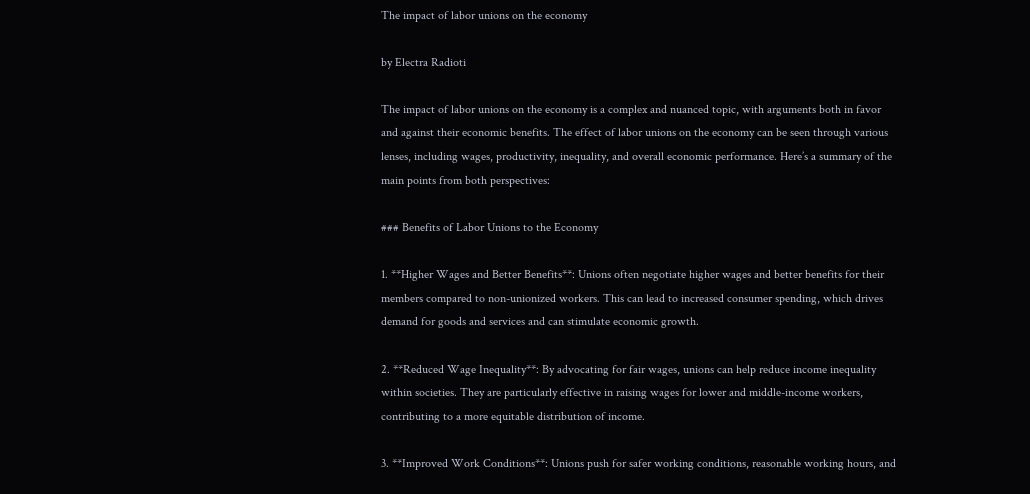The impact of labor unions on the economy

by Electra Radioti

The impact of labor unions on the economy is a complex and nuanced topic, with arguments both in favor and against their economic benefits. The effect of labor unions on the economy can be seen through various lenses, including wages, productivity, inequality, and overall economic performance. Here’s a summary of the main points from both perspectives:

### Benefits of Labor Unions to the Economy

1. **Higher Wages and Better Benefits**: Unions often negotiate higher wages and better benefits for their members compared to non-unionized workers. This can lead to increased consumer spending, which drives demand for goods and services and can stimulate economic growth.

2. **Reduced Wage Inequality**: By advocating for fair wages, unions can help reduce income inequality within societies. They are particularly effective in raising wages for lower and middle-income workers, contributing to a more equitable distribution of income.

3. **Improved Work Conditions**: Unions push for safer working conditions, reasonable working hours, and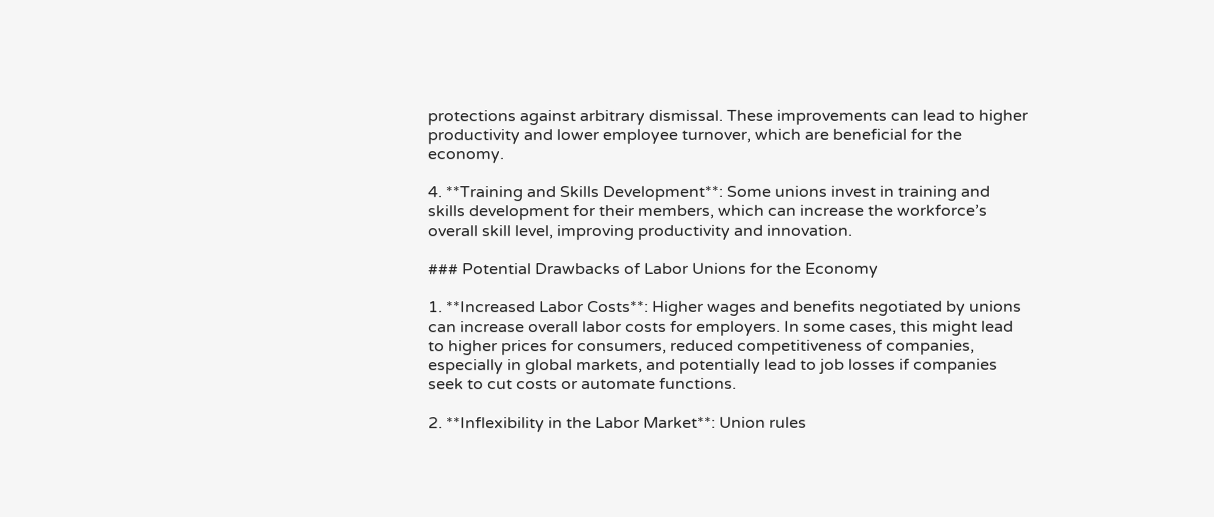protections against arbitrary dismissal. These improvements can lead to higher productivity and lower employee turnover, which are beneficial for the economy.

4. **Training and Skills Development**: Some unions invest in training and skills development for their members, which can increase the workforce’s overall skill level, improving productivity and innovation.

### Potential Drawbacks of Labor Unions for the Economy

1. **Increased Labor Costs**: Higher wages and benefits negotiated by unions can increase overall labor costs for employers. In some cases, this might lead to higher prices for consumers, reduced competitiveness of companies, especially in global markets, and potentially lead to job losses if companies seek to cut costs or automate functions.

2. **Inflexibility in the Labor Market**: Union rules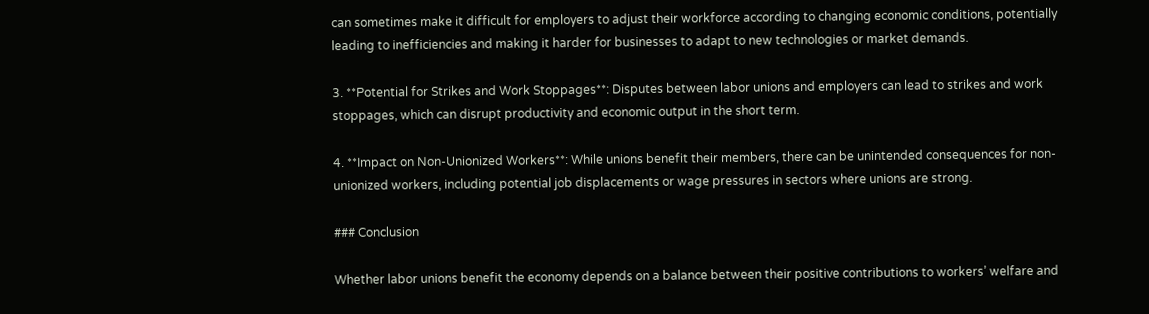can sometimes make it difficult for employers to adjust their workforce according to changing economic conditions, potentially leading to inefficiencies and making it harder for businesses to adapt to new technologies or market demands.

3. **Potential for Strikes and Work Stoppages**: Disputes between labor unions and employers can lead to strikes and work stoppages, which can disrupt productivity and economic output in the short term.

4. **Impact on Non-Unionized Workers**: While unions benefit their members, there can be unintended consequences for non-unionized workers, including potential job displacements or wage pressures in sectors where unions are strong.

### Conclusion

Whether labor unions benefit the economy depends on a balance between their positive contributions to workers’ welfare and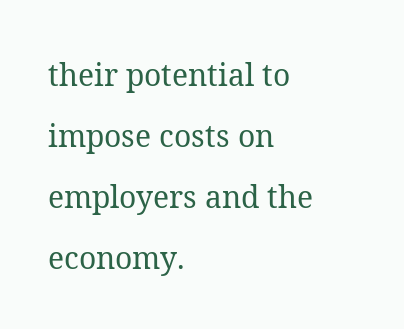their potential to impose costs on employers and the economy.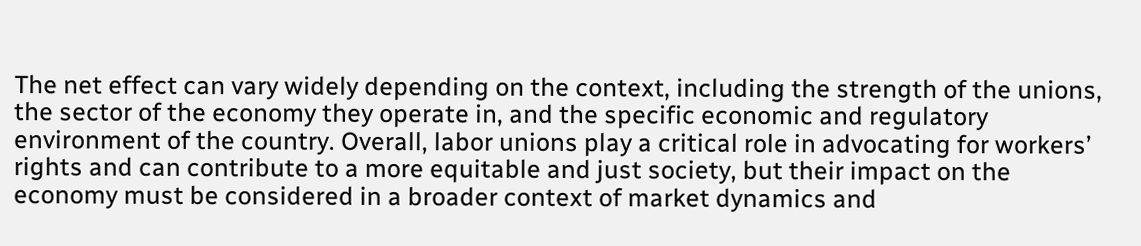The net effect can vary widely depending on the context, including the strength of the unions, the sector of the economy they operate in, and the specific economic and regulatory environment of the country. Overall, labor unions play a critical role in advocating for workers’ rights and can contribute to a more equitable and just society, but their impact on the economy must be considered in a broader context of market dynamics and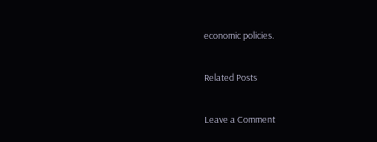economic policies.

Related Posts

Leave a Comment